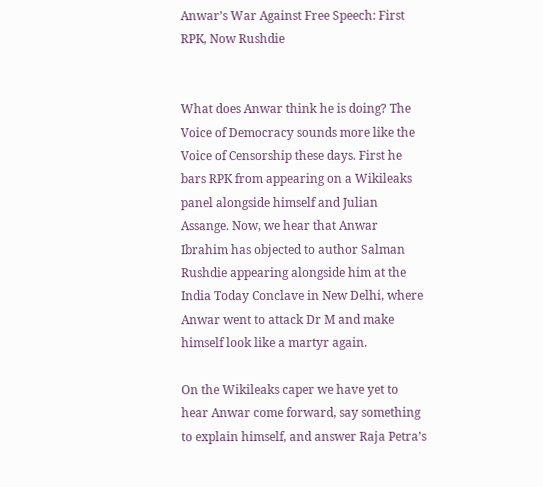Anwar’s War Against Free Speech: First RPK, Now Rushdie


What does Anwar think he is doing? The Voice of Democracy sounds more like the Voice of Censorship these days. First he bars RPK from appearing on a Wikileaks panel alongside himself and Julian Assange. Now, we hear that Anwar Ibrahim has objected to author Salman Rushdie appearing alongside him at the India Today Conclave in New Delhi, where Anwar went to attack Dr M and make himself look like a martyr again.

On the Wikileaks caper we have yet to hear Anwar come forward, say something to explain himself, and answer Raja Petra’s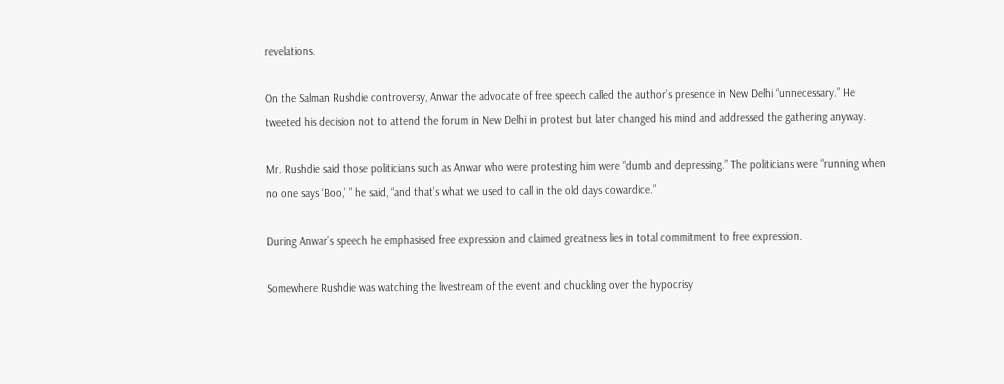revelations.

On the Salman Rushdie controversy, Anwar the advocate of free speech called the author’s presence in New Delhi “unnecessary.” He tweeted his decision not to attend the forum in New Delhi in protest but later changed his mind and addressed the gathering anyway.

Mr. Rushdie said those politicians such as Anwar who were protesting him were “dumb and depressing.” The politicians were “running when no one says ‘Boo,’ ” he said, “and that’s what we used to call in the old days cowardice.”

During Anwar’s speech he emphasised free expression and claimed greatness lies in total commitment to free expression.

Somewhere Rushdie was watching the livestream of the event and chuckling over the hypocrisy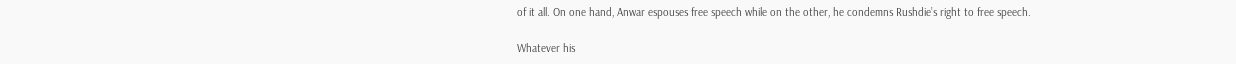of it all. On one hand, Anwar espouses free speech while on the other, he condemns Rushdie’s right to free speech.

Whatever his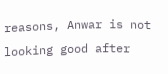reasons, Anwar is not looking good after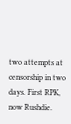two attempts at censorship in two days. First RPK, now Rushdie.